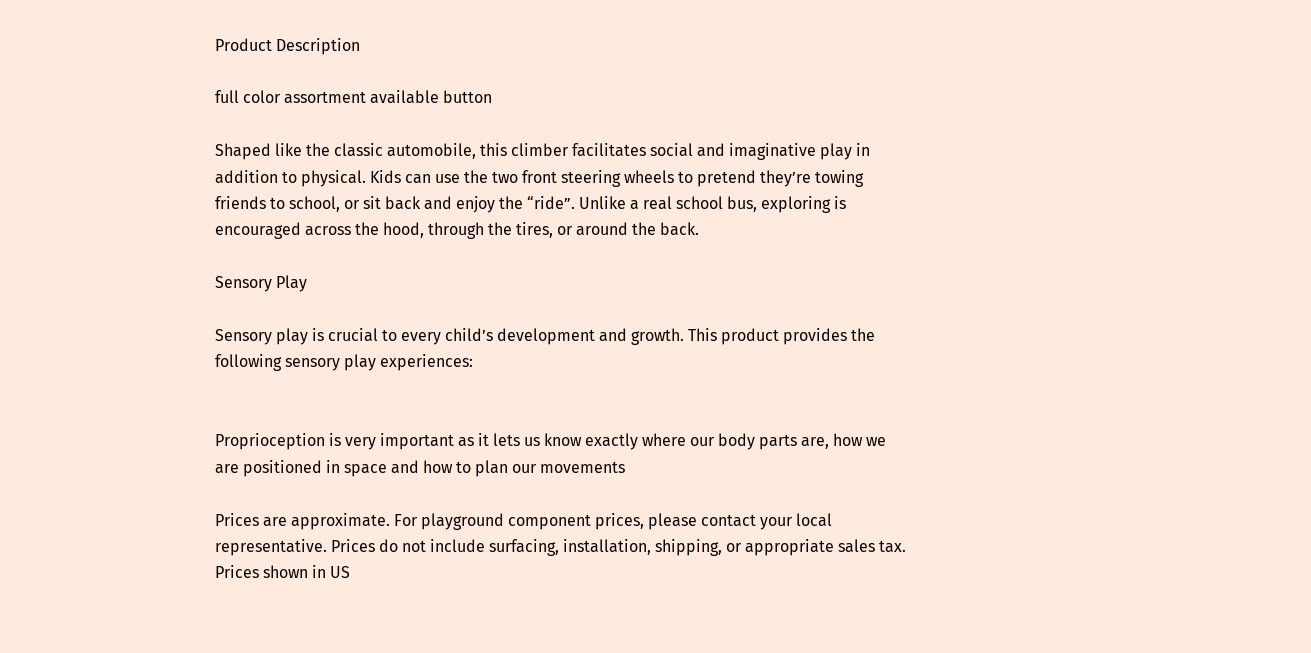Product Description

full color assortment available button

Shaped like the classic automobile, this climber facilitates social and imaginative play in addition to physical. Kids can use the two front steering wheels to pretend they’re towing friends to school, or sit back and enjoy the “ride”. Unlike a real school bus, exploring is encouraged across the hood, through the tires, or around the back.

Sensory Play

Sensory play is crucial to every child’s development and growth. This product provides the following sensory play experiences:


Proprioception is very important as it lets us know exactly where our body parts are, how we are positioned in space and how to plan our movements

Prices are approximate. For playground component prices, please contact your local representative. Prices do not include surfacing, installation, shipping, or appropriate sales tax. Prices shown in US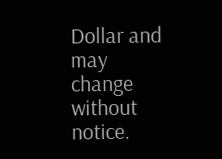Dollar and may change without notice.